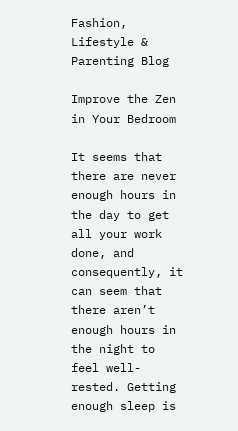Fashion, Lifestyle & Parenting Blog

Improve the Zen in Your Bedroom

It seems that there are never enough hours in the day to get all your work done, and consequently, it can seem that there aren’t enough hours in the night to feel well-rested. Getting enough sleep is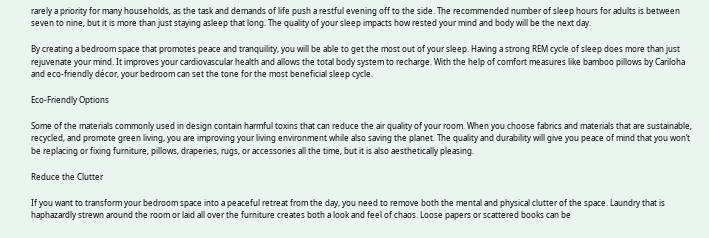rarely a priority for many households, as the task and demands of life push a restful evening off to the side. The recommended number of sleep hours for adults is between seven to nine, but it is more than just staying asleep that long. The quality of your sleep impacts how rested your mind and body will be the next day.

By creating a bedroom space that promotes peace and tranquility, you will be able to get the most out of your sleep. Having a strong REM cycle of sleep does more than just rejuvenate your mind. It improves your cardiovascular health and allows the total body system to recharge. With the help of comfort measures like bamboo pillows by Cariloha and eco-friendly décor, your bedroom can set the tone for the most beneficial sleep cycle.

Eco-Friendly Options

Some of the materials commonly used in design contain harmful toxins that can reduce the air quality of your room. When you choose fabrics and materials that are sustainable, recycled, and promote green living, you are improving your living environment while also saving the planet. The quality and durability will give you peace of mind that you won’t be replacing or fixing furniture, pillows, draperies, rugs, or accessories all the time, but it is also aesthetically pleasing.

Reduce the Clutter

If you want to transform your bedroom space into a peaceful retreat from the day, you need to remove both the mental and physical clutter of the space. Laundry that is haphazardly strewn around the room or laid all over the furniture creates both a look and feel of chaos. Loose papers or scattered books can be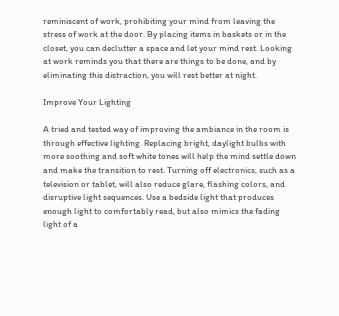reminiscent of work, prohibiting your mind from leaving the stress of work at the door. By placing items in baskets or in the closet, you can declutter a space and let your mind rest. Looking at work reminds you that there are things to be done, and by eliminating this distraction, you will rest better at night.

Improve Your Lighting

A tried and tested way of improving the ambiance in the room is through effective lighting. Replacing bright, daylight bulbs with more soothing and soft white tones will help the mind settle down and make the transition to rest. Turning off electronics, such as a television or tablet, will also reduce glare, flashing colors, and disruptive light sequences. Use a bedside light that produces enough light to comfortably read, but also mimics the fading light of a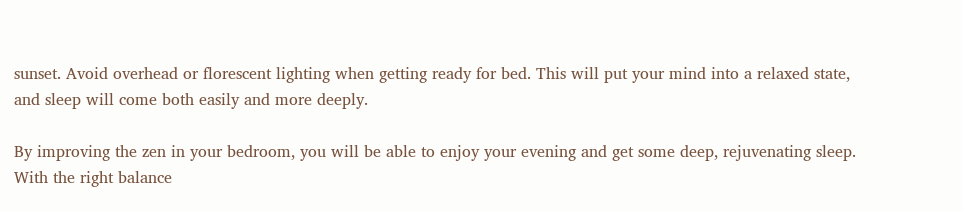sunset. Avoid overhead or florescent lighting when getting ready for bed. This will put your mind into a relaxed state, and sleep will come both easily and more deeply.

By improving the zen in your bedroom, you will be able to enjoy your evening and get some deep, rejuvenating sleep. With the right balance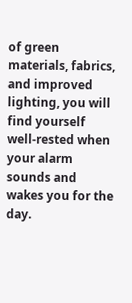of green materials, fabrics, and improved lighting, you will find yourself well-rested when your alarm sounds and wakes you for the day.